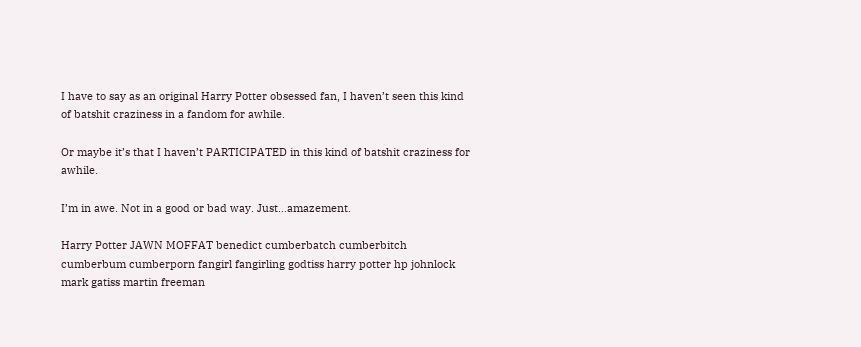I have to say as an original Harry Potter obsessed fan, I haven’t seen this kind of batshit craziness in a fandom for awhile.

Or maybe it’s that I haven’t PARTICIPATED in this kind of batshit craziness for awhile.

I’m in awe. Not in a good or bad way. Just…amazement.

Harry Potter JAWN MOFFAT benedict cumberbatch cumberbitch cumberbum cumberporn fangirl fangirling godtiss harry potter hp johnlock mark gatiss martin freeman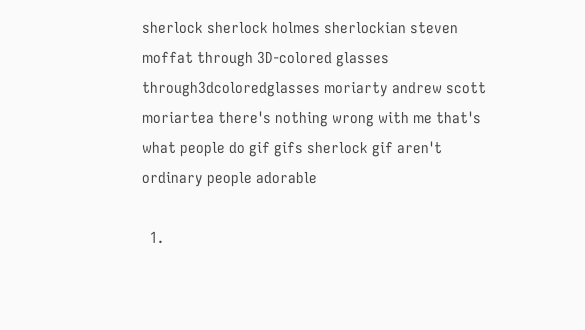sherlock sherlock holmes sherlockian steven moffat through 3D-colored glasses through3dcoloredglasses moriarty andrew scott moriartea there's nothing wrong with me that's what people do gif gifs sherlock gif aren't ordinary people adorable

  1.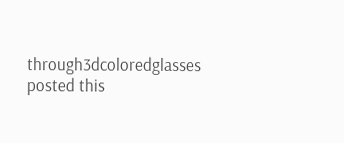through3dcoloredglasses posted this